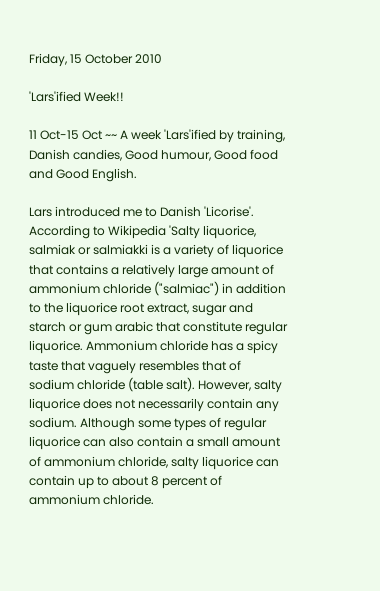Friday, 15 October 2010

'Lars'ified Week!!

11 Oct-15 Oct ~~ A week 'Lars'ified by training, Danish candies, Good humour, Good food and Good English.

Lars introduced me to Danish 'Licorise'. According to Wikipedia 'Salty liquorice, salmiak or salmiakki is a variety of liquorice that contains a relatively large amount of ammonium chloride ("salmiac") in addition to the liquorice root extract, sugar and starch or gum arabic that constitute regular liquorice. Ammonium chloride has a spicy taste that vaguely resembles that of sodium chloride (table salt). However, salty liquorice does not necessarily contain any sodium. Although some types of regular liquorice can also contain a small amount of ammonium chloride, salty liquorice can contain up to about 8 percent of ammonium chloride.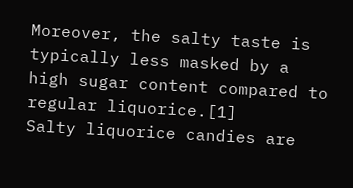Moreover, the salty taste is typically less masked by a high sugar content compared to regular liquorice.[1]
Salty liquorice candies are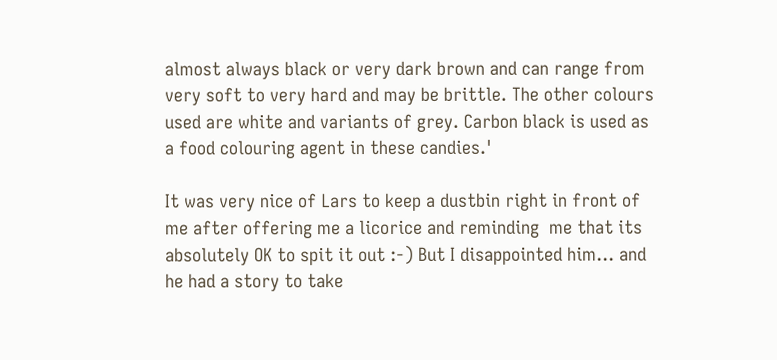almost always black or very dark brown and can range from very soft to very hard and may be brittle. The other colours used are white and variants of grey. Carbon black is used as a food colouring agent in these candies.'

It was very nice of Lars to keep a dustbin right in front of me after offering me a licorice and reminding  me that its absolutely OK to spit it out :-) But I disappointed him... and he had a story to take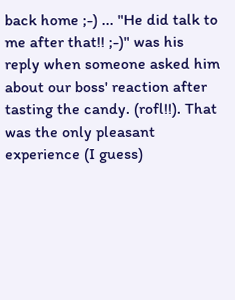back home ;-) ... "He did talk to me after that!! ;-)" was his reply when someone asked him about our boss' reaction after tasting the candy. (rofl!!). That was the only pleasant experience (I guess)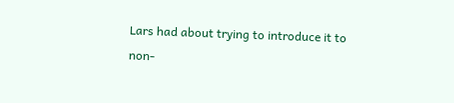Lars had about trying to introduce it to non-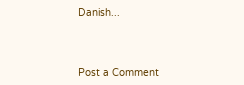Danish...



Post a Comment